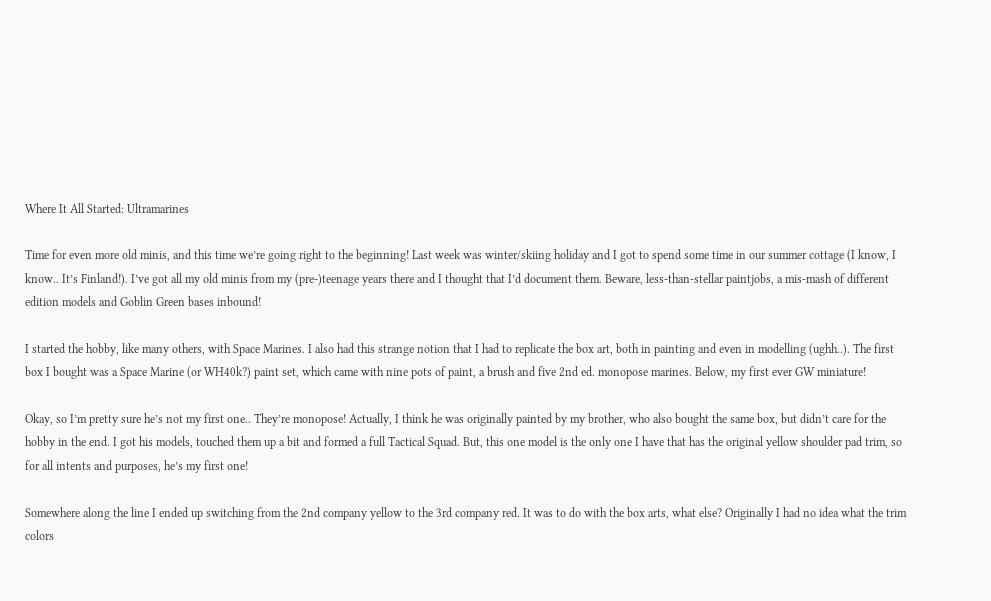Where It All Started: Ultramarines

Time for even more old minis, and this time we’re going right to the beginning! Last week was winter/skiing holiday and I got to spend some time in our summer cottage (I know, I know.. It’s Finland!). I’ve got all my old minis from my (pre-)teenage years there and I thought that I’d document them. Beware, less-than-stellar paintjobs, a mis-mash of different edition models and Goblin Green bases inbound!

I started the hobby, like many others, with Space Marines. I also had this strange notion that I had to replicate the box art, both in painting and even in modelling (ughh..). The first box I bought was a Space Marine (or WH40k?) paint set, which came with nine pots of paint, a brush and five 2nd ed. monopose marines. Below, my first ever GW miniature!

Okay, so I’m pretty sure he’s not my first one.. They’re monopose! Actually, I think he was originally painted by my brother, who also bought the same box, but didn’t care for the hobby in the end. I got his models, touched them up a bit and formed a full Tactical Squad. But, this one model is the only one I have that has the original yellow shoulder pad trim, so for all intents and purposes, he’s my first one!

Somewhere along the line I ended up switching from the 2nd company yellow to the 3rd company red. It was to do with the box arts, what else? Originally I had no idea what the trim colors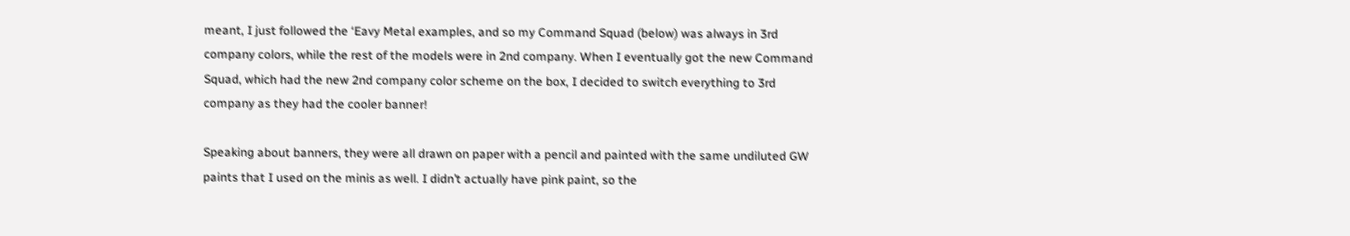meant, I just followed the ‘Eavy Metal examples, and so my Command Squad (below) was always in 3rd company colors, while the rest of the models were in 2nd company. When I eventually got the new Command Squad, which had the new 2nd company color scheme on the box, I decided to switch everything to 3rd company as they had the cooler banner!

Speaking about banners, they were all drawn on paper with a pencil and painted with the same undiluted GW paints that I used on the minis as well. I didn’t actually have pink paint, so the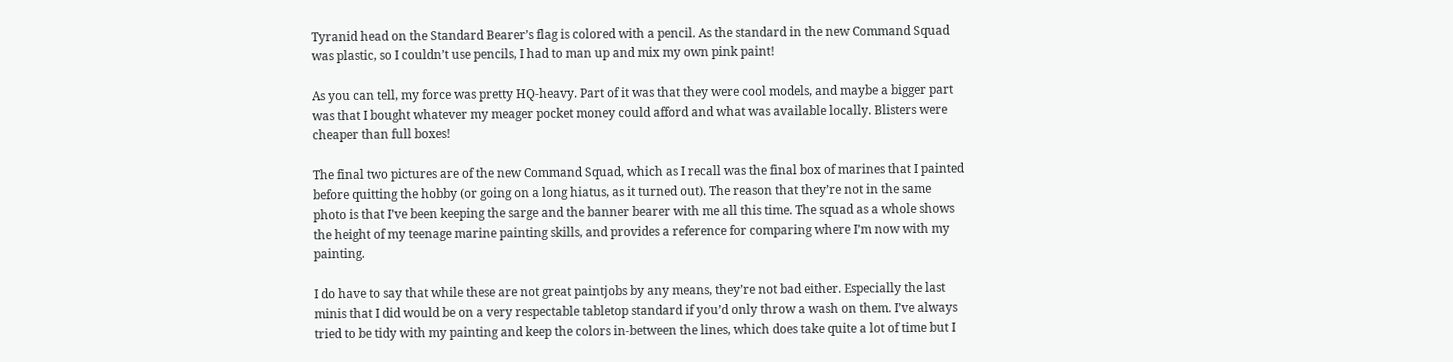Tyranid head on the Standard Bearer’s flag is colored with a pencil. As the standard in the new Command Squad was plastic, so I couldn’t use pencils, I had to man up and mix my own pink paint!

As you can tell, my force was pretty HQ-heavy. Part of it was that they were cool models, and maybe a bigger part was that I bought whatever my meager pocket money could afford and what was available locally. Blisters were cheaper than full boxes!

The final two pictures are of the new Command Squad, which as I recall was the final box of marines that I painted before quitting the hobby (or going on a long hiatus, as it turned out). The reason that they’re not in the same photo is that I’ve been keeping the sarge and the banner bearer with me all this time. The squad as a whole shows the height of my teenage marine painting skills, and provides a reference for comparing where I’m now with my painting.

I do have to say that while these are not great paintjobs by any means, they’re not bad either. Especially the last minis that I did would be on a very respectable tabletop standard if you’d only throw a wash on them. I’ve always tried to be tidy with my painting and keep the colors in-between the lines, which does take quite a lot of time but I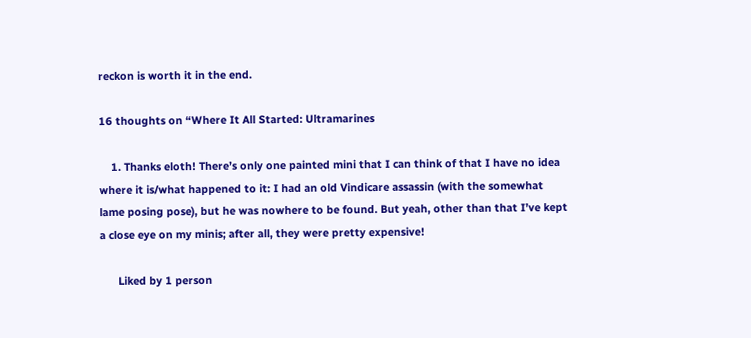reckon is worth it in the end.

16 thoughts on “Where It All Started: Ultramarines

    1. Thanks eloth! There’s only one painted mini that I can think of that I have no idea where it is/what happened to it: I had an old Vindicare assassin (with the somewhat lame posing pose), but he was nowhere to be found. But yeah, other than that I’ve kept a close eye on my minis; after all, they were pretty expensive!

      Liked by 1 person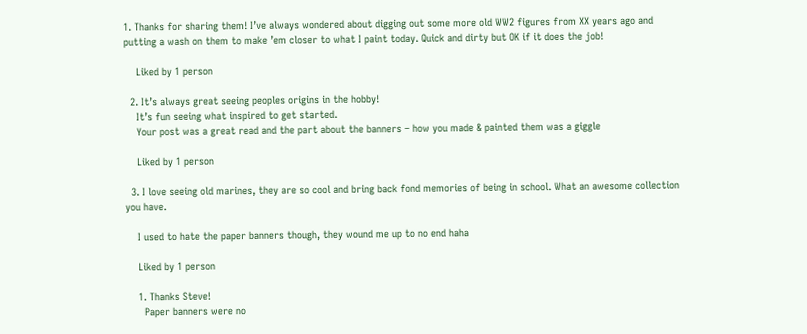1. Thanks for sharing them! I’ve always wondered about digging out some more old WW2 figures from XX years ago and putting a wash on them to make ’em closer to what I paint today. Quick and dirty but OK if it does the job!

    Liked by 1 person

  2. It’s always great seeing peoples origins in the hobby!
    It’s fun seeing what inspired to get started.
    Your post was a great read and the part about the banners – how you made & painted them was a giggle

    Liked by 1 person

  3. I love seeing old marines, they are so cool and bring back fond memories of being in school. What an awesome collection you have.

    I used to hate the paper banners though, they wound me up to no end haha

    Liked by 1 person

    1. Thanks Steve!
      Paper banners were no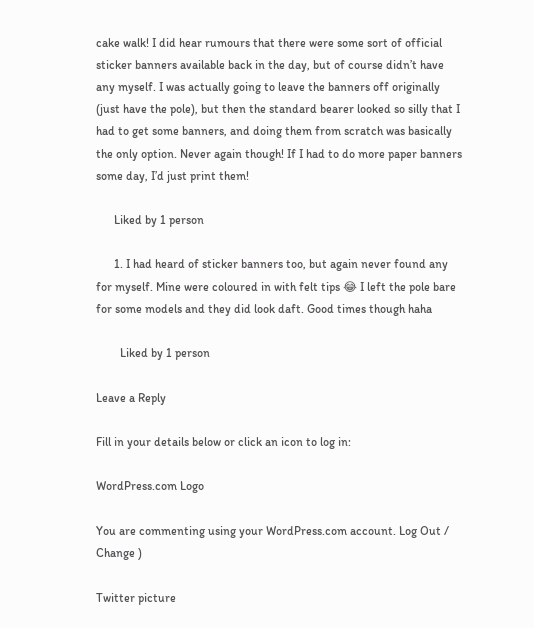cake walk! I did hear rumours that there were some sort of official sticker banners available back in the day, but of course didn’t have any myself. I was actually going to leave the banners off originally (just have the pole), but then the standard bearer looked so silly that I had to get some banners, and doing them from scratch was basically the only option. Never again though! If I had to do more paper banners some day, I’d just print them!

      Liked by 1 person

      1. I had heard of sticker banners too, but again never found any for myself. Mine were coloured in with felt tips 😂 I left the pole bare for some models and they did look daft. Good times though haha

        Liked by 1 person

Leave a Reply

Fill in your details below or click an icon to log in:

WordPress.com Logo

You are commenting using your WordPress.com account. Log Out /  Change )

Twitter picture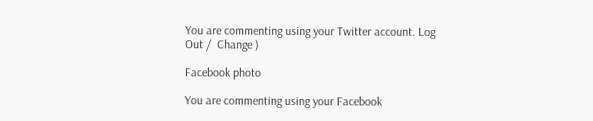You are commenting using your Twitter account. Log Out /  Change )

Facebook photo

You are commenting using your Facebook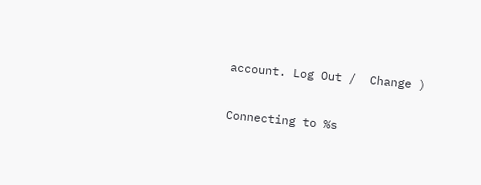account. Log Out /  Change )

Connecting to %s